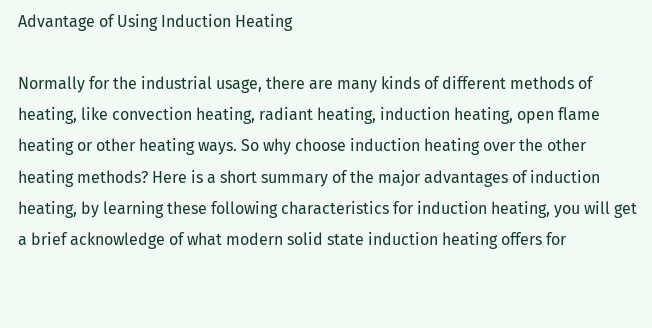Advantage of Using Induction Heating

Normally for the industrial usage, there are many kinds of different methods of heating, like convection heating, radiant heating, induction heating, open flame heating or other heating ways. So why choose induction heating over the other heating methods? Here is a short summary of the major advantages of induction heating, by learning these following characteristics for induction heating, you will get a brief acknowledge of what modern solid state induction heating offers for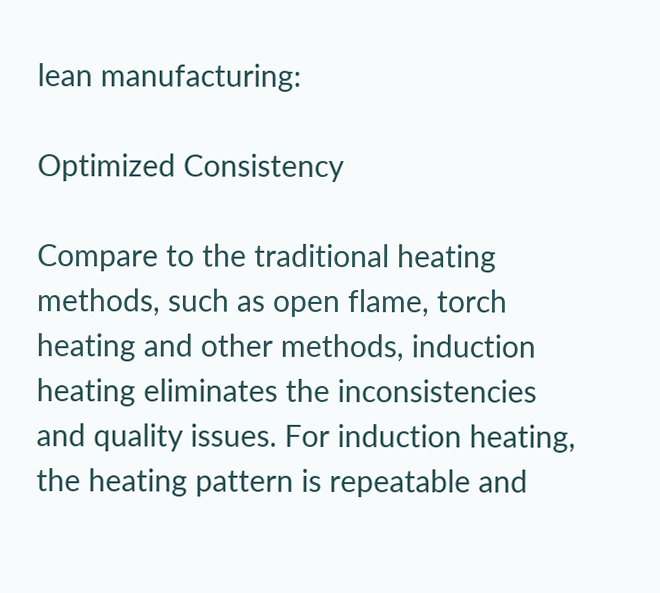lean manufacturing:

Optimized Consistency

Compare to the traditional heating methods, such as open flame, torch heating and other methods, induction heating eliminates the inconsistencies and quality issues. For induction heating, the heating pattern is repeatable and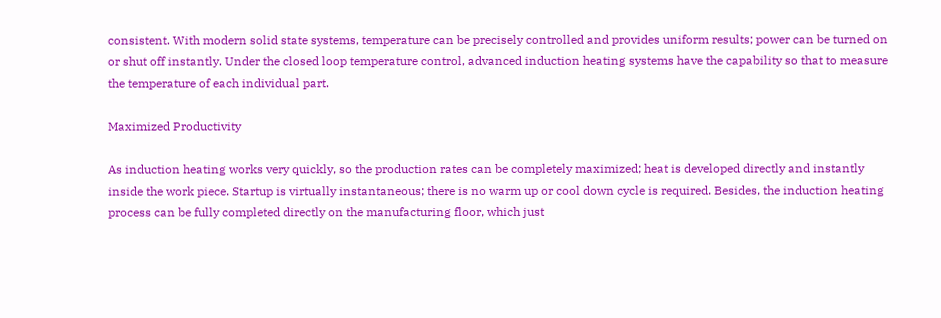consistent. With modern solid state systems, temperature can be precisely controlled and provides uniform results; power can be turned on or shut off instantly. Under the closed loop temperature control, advanced induction heating systems have the capability so that to measure the temperature of each individual part.

Maximized Productivity

As induction heating works very quickly, so the production rates can be completely maximized; heat is developed directly and instantly inside the work piece. Startup is virtually instantaneous; there is no warm up or cool down cycle is required. Besides, the induction heating process can be fully completed directly on the manufacturing floor, which just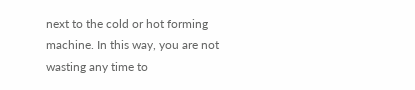next to the cold or hot forming machine. In this way, you are not wasting any time to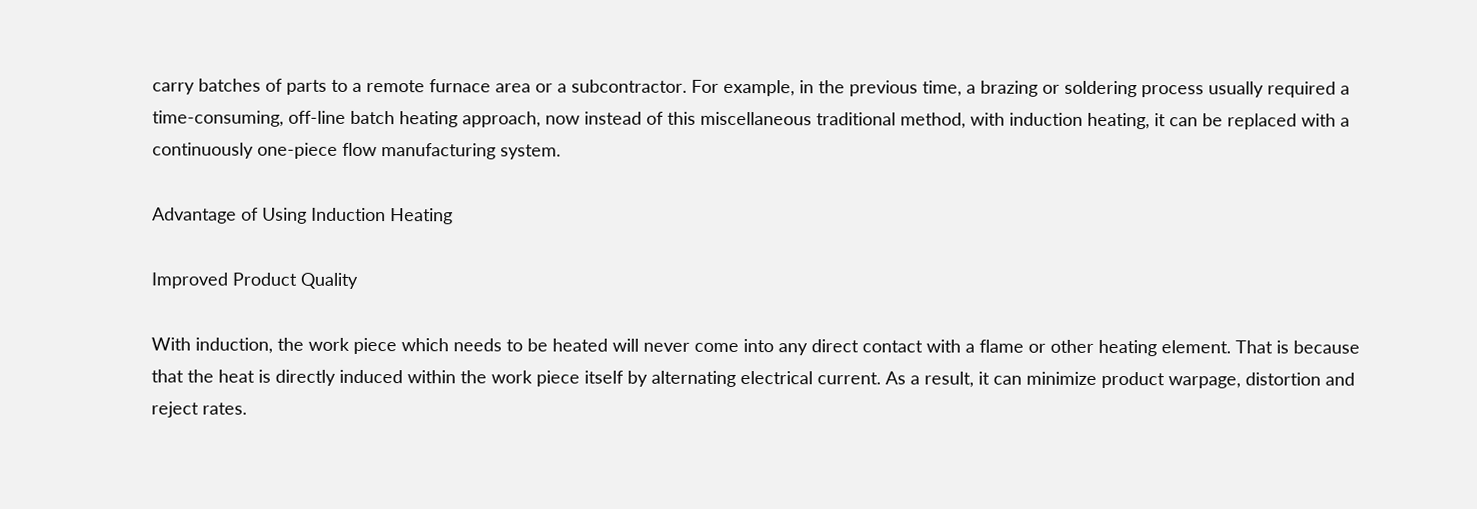carry batches of parts to a remote furnace area or a subcontractor. For example, in the previous time, a brazing or soldering process usually required a time-consuming, off-line batch heating approach, now instead of this miscellaneous traditional method, with induction heating, it can be replaced with a continuously one-piece flow manufacturing system.

Advantage of Using Induction Heating

Improved Product Quality

With induction, the work piece which needs to be heated will never come into any direct contact with a flame or other heating element. That is because that the heat is directly induced within the work piece itself by alternating electrical current. As a result, it can minimize product warpage, distortion and reject rates.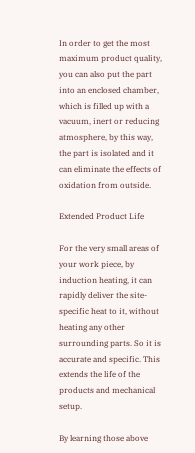In order to get the most maximum product quality, you can also put the part into an enclosed chamber, which is filled up with a vacuum, inert or reducing atmosphere, by this way, the part is isolated and it can eliminate the effects of oxidation from outside.

Extended Product Life

For the very small areas of your work piece, by induction heating, it can rapidly deliver the site-specific heat to it, without heating any other surrounding parts. So it is accurate and specific. This extends the life of the products and mechanical setup.

By learning those above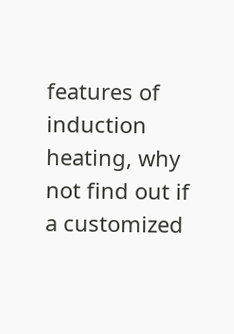features of induction heating, why not find out if a customized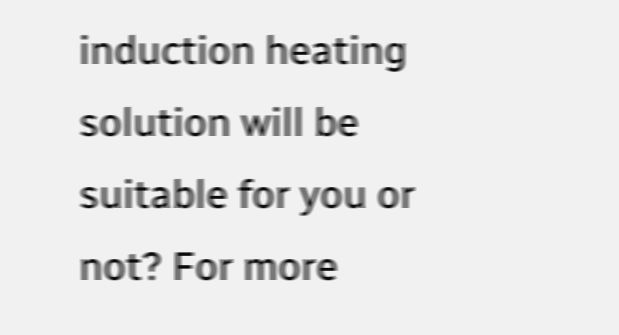induction heating solution will be suitable for you or not? For more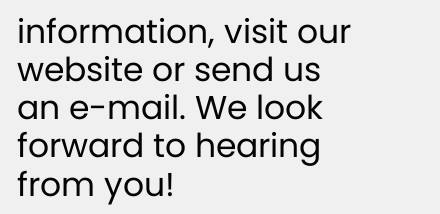information, visit our website or send us an e-mail. We look forward to hearing from you!